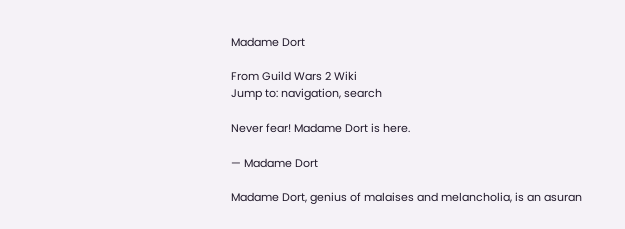Madame Dort

From Guild Wars 2 Wiki
Jump to: navigation, search

Never fear! Madame Dort is here.

— Madame Dort

Madame Dort, genius of malaises and melancholia, is an asuran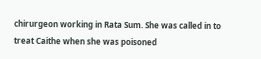chirurgeon working in Rata Sum. She was called in to treat Caithe when she was poisoned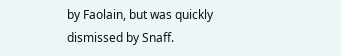by Faolain, but was quickly dismissed by Snaff.